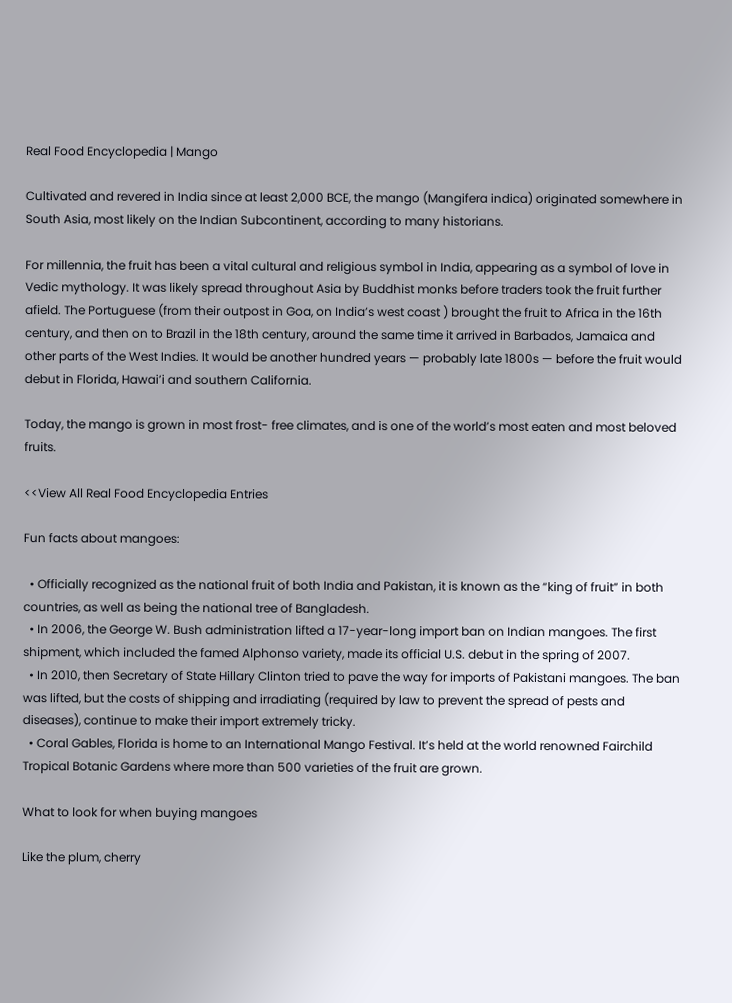Real Food Encyclopedia | Mango

Cultivated and revered in India since at least 2,000 BCE, the mango (Mangifera indica) originated somewhere in South Asia, most likely on the Indian Subcontinent, according to many historians.

For millennia, the fruit has been a vital cultural and religious symbol in India, appearing as a symbol of love in Vedic mythology. It was likely spread throughout Asia by Buddhist monks before traders took the fruit further afield. The Portuguese (from their outpost in Goa, on India’s west coast ) brought the fruit to Africa in the 16th century, and then on to Brazil in the 18th century, around the same time it arrived in Barbados, Jamaica and other parts of the West Indies. It would be another hundred years — probably late 1800s — before the fruit would debut in Florida, Hawai’i and southern California.

Today, the mango is grown in most frost- free climates, and is one of the world’s most eaten and most beloved fruits.

<<View All Real Food Encyclopedia Entries

Fun facts about mangoes:

  • Officially recognized as the national fruit of both India and Pakistan, it is known as the “king of fruit” in both countries, as well as being the national tree of Bangladesh.
  • In 2006, the George W. Bush administration lifted a 17-year-long import ban on Indian mangoes. The first shipment, which included the famed Alphonso variety, made its official U.S. debut in the spring of 2007.
  • In 2010, then Secretary of State Hillary Clinton tried to pave the way for imports of Pakistani mangoes. The ban was lifted, but the costs of shipping and irradiating (required by law to prevent the spread of pests and diseases), continue to make their import extremely tricky.
  • Coral Gables, Florida is home to an International Mango Festival. It’s held at the world renowned Fairchild Tropical Botanic Gardens where more than 500 varieties of the fruit are grown.

What to look for when buying mangoes

Like the plum, cherry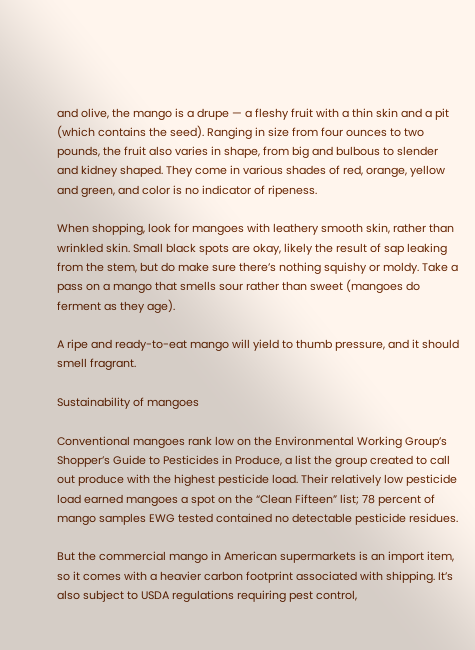and olive, the mango is a drupe — a fleshy fruit with a thin skin and a pit (which contains the seed). Ranging in size from four ounces to two pounds, the fruit also varies in shape, from big and bulbous to slender and kidney shaped. They come in various shades of red, orange, yellow and green, and color is no indicator of ripeness.

When shopping, look for mangoes with leathery smooth skin, rather than wrinkled skin. Small black spots are okay, likely the result of sap leaking from the stem, but do make sure there’s nothing squishy or moldy. Take a pass on a mango that smells sour rather than sweet (mangoes do ferment as they age).

A ripe and ready-to-eat mango will yield to thumb pressure, and it should smell fragrant.

Sustainability of mangoes

Conventional mangoes rank low on the Environmental Working Group’s Shopper’s Guide to Pesticides in Produce, a list the group created to call out produce with the highest pesticide load. Their relatively low pesticide load earned mangoes a spot on the “Clean Fifteen” list; 78 percent of mango samples EWG tested contained no detectable pesticide residues.

But the commercial mango in American supermarkets is an import item, so it comes with a heavier carbon footprint associated with shipping. It’s also subject to USDA regulations requiring pest control,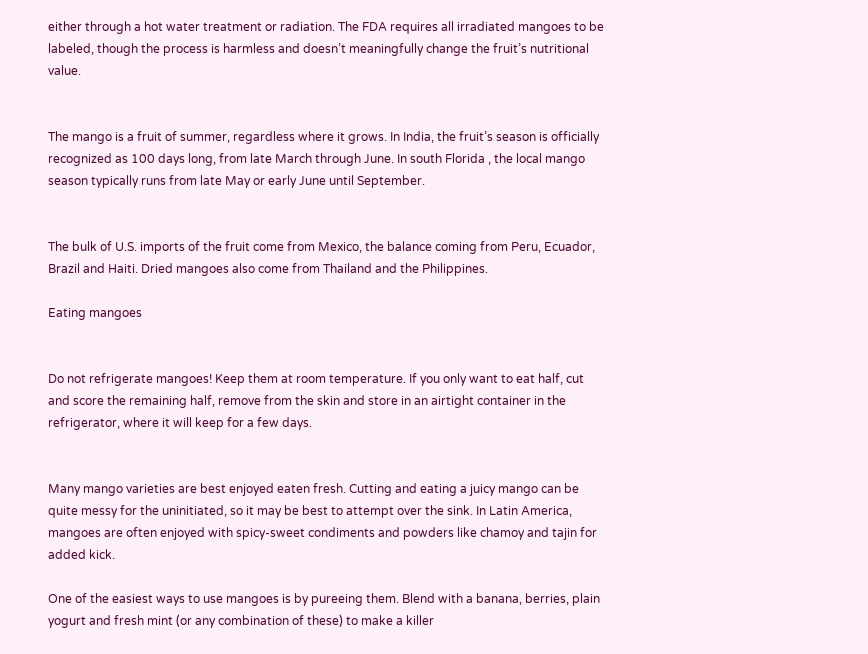either through a hot water treatment or radiation. The FDA requires all irradiated mangoes to be labeled, though the process is harmless and doesn’t meaningfully change the fruit’s nutritional value.


The mango is a fruit of summer, regardless where it grows. In India, the fruit’s season is officially recognized as 100 days long, from late March through June. In south Florida , the local mango season typically runs from late May or early June until September.


The bulk of U.S. imports of the fruit come from Mexico, the balance coming from Peru, Ecuador, Brazil and Haiti. Dried mangoes also come from Thailand and the Philippines.

Eating mangoes


Do not refrigerate mangoes! Keep them at room temperature. If you only want to eat half, cut and score the remaining half, remove from the skin and store in an airtight container in the refrigerator, where it will keep for a few days.


Many mango varieties are best enjoyed eaten fresh. Cutting and eating a juicy mango can be quite messy for the uninitiated, so it may be best to attempt over the sink. In Latin America, mangoes are often enjoyed with spicy-sweet condiments and powders like chamoy and tajin for added kick.

One of the easiest ways to use mangoes is by pureeing them. Blend with a banana, berries, plain yogurt and fresh mint (or any combination of these) to make a killer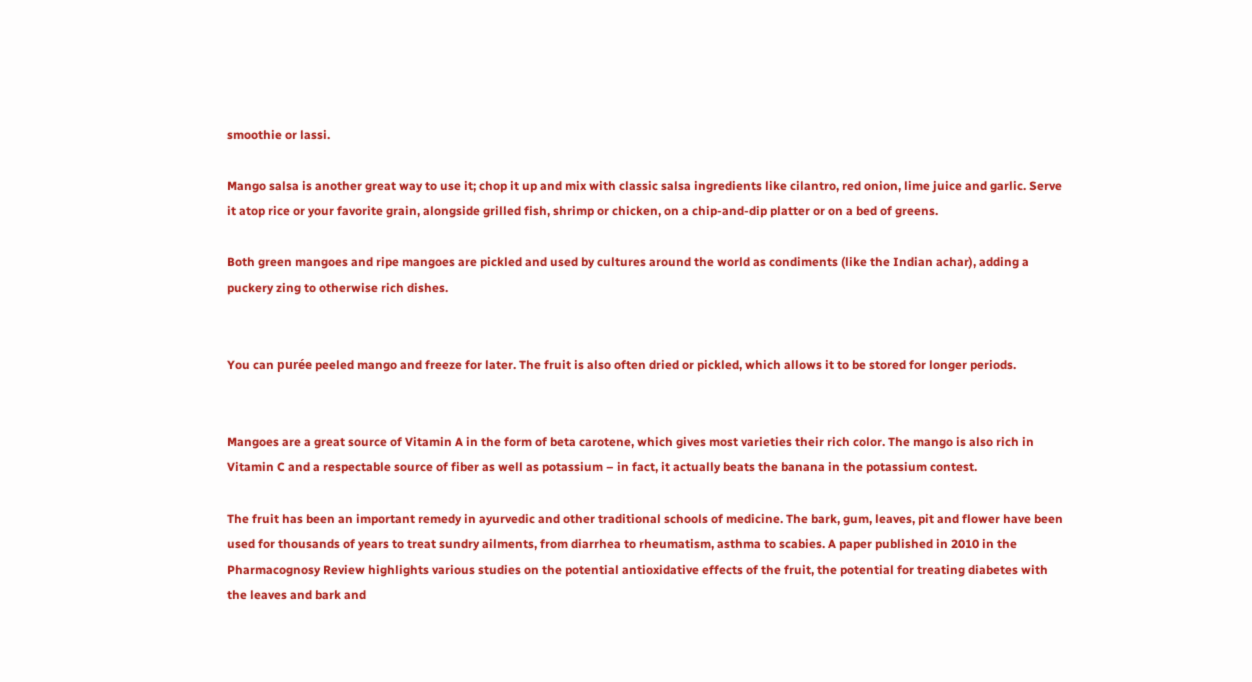smoothie or lassi.

Mango salsa is another great way to use it; chop it up and mix with classic salsa ingredients like cilantro, red onion, lime juice and garlic. Serve it atop rice or your favorite grain, alongside grilled fish, shrimp or chicken, on a chip-and-dip platter or on a bed of greens.

Both green mangoes and ripe mangoes are pickled and used by cultures around the world as condiments (like the Indian achar), adding a puckery zing to otherwise rich dishes.


You can purée peeled mango and freeze for later. The fruit is also often dried or pickled, which allows it to be stored for longer periods.


Mangoes are a great source of Vitamin A in the form of beta carotene, which gives most varieties their rich color. The mango is also rich in Vitamin C and a respectable source of fiber as well as potassium – in fact, it actually beats the banana in the potassium contest.

The fruit has been an important remedy in ayurvedic and other traditional schools of medicine. The bark, gum, leaves, pit and flower have been used for thousands of years to treat sundry ailments, from diarrhea to rheumatism, asthma to scabies. A paper published in 2010 in the Pharmacognosy Review highlights various studies on the potential antioxidative effects of the fruit, the potential for treating diabetes with the leaves and bark and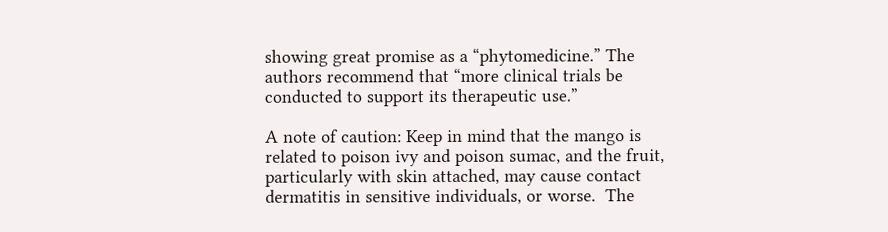showing great promise as a “phytomedicine.” The authors recommend that “more clinical trials be conducted to support its therapeutic use.”

A note of caution: Keep in mind that the mango is related to poison ivy and poison sumac, and the fruit, particularly with skin attached, may cause contact dermatitis in sensitive individuals, or worse.  The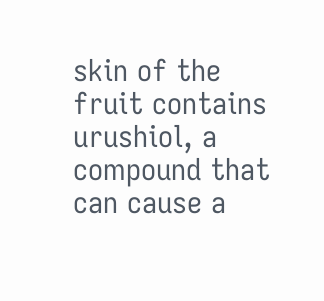skin of the fruit contains urushiol, a compound that can cause a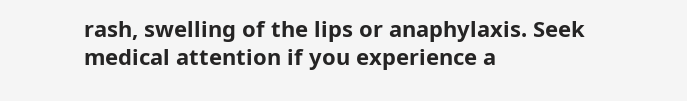rash, swelling of the lips or anaphylaxis. Seek medical attention if you experience a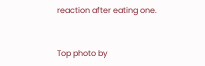reaction after eating one.


Top photo by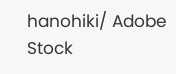hanohiki/ Adobe Stock